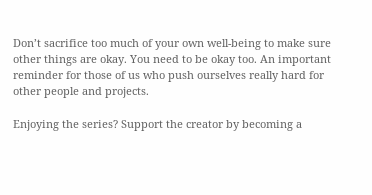Don’t sacrifice too much of your own well-being to make sure other things are okay. You need to be okay too. An important reminder for those of us who push ourselves really hard for other people and projects.

Enjoying the series? Support the creator by becoming a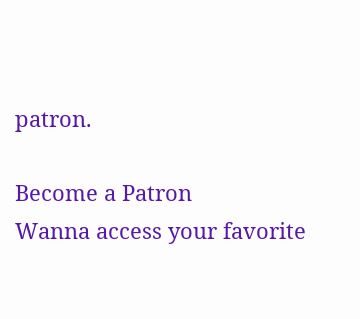patron.

Become a Patron
Wanna access your favorite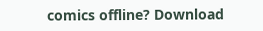comics offline? Download